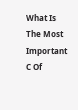What Is The Most Important C Of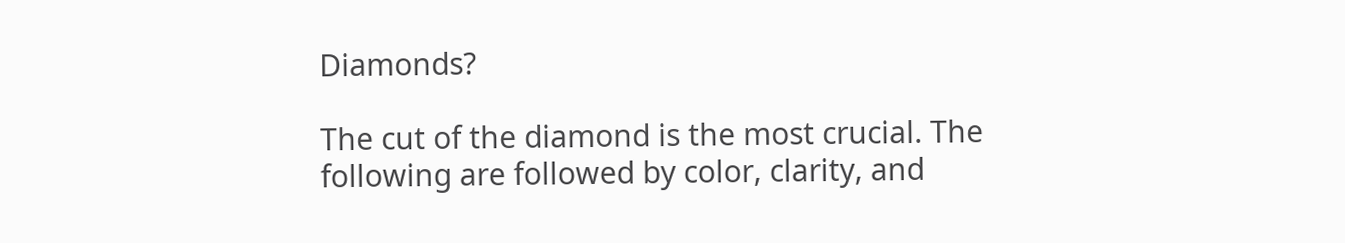Diamonds?

The cut of the diamond is the most crucial. The following are followed by color, clarity, and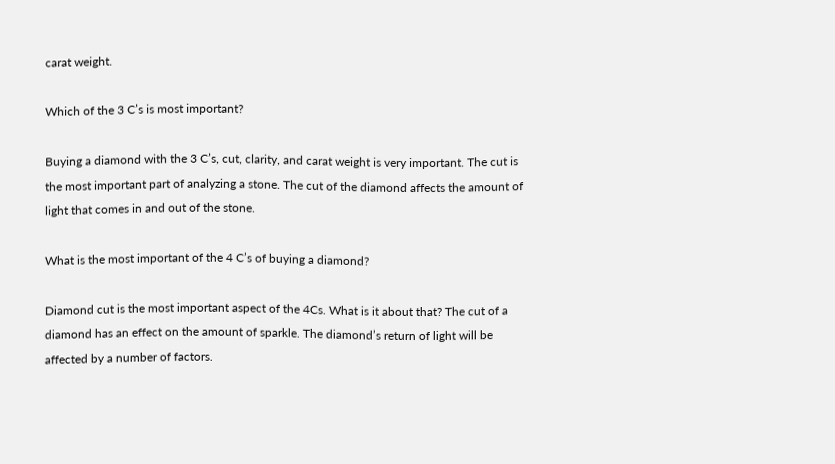carat weight.

Which of the 3 C’s is most important?

Buying a diamond with the 3 C’s, cut, clarity, and carat weight is very important. The cut is the most important part of analyzing a stone. The cut of the diamond affects the amount of light that comes in and out of the stone.

What is the most important of the 4 C’s of buying a diamond?

Diamond cut is the most important aspect of the 4Cs. What is it about that? The cut of a diamond has an effect on the amount of sparkle. The diamond’s return of light will be affected by a number of factors.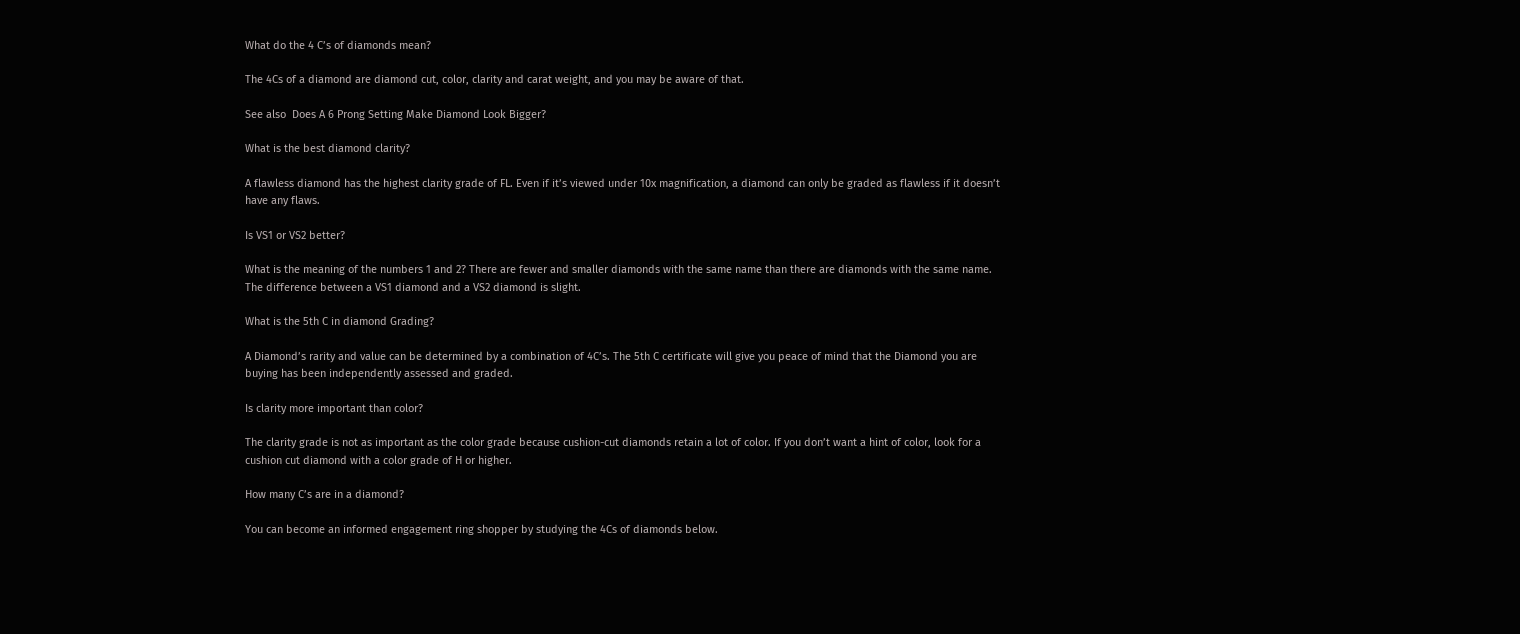What do the 4 C’s of diamonds mean?

The 4Cs of a diamond are diamond cut, color, clarity and carat weight, and you may be aware of that.

See also  Does A 6 Prong Setting Make Diamond Look Bigger?

What is the best diamond clarity?

A flawless diamond has the highest clarity grade of FL. Even if it’s viewed under 10x magnification, a diamond can only be graded as flawless if it doesn’t have any flaws.

Is VS1 or VS2 better?

What is the meaning of the numbers 1 and 2? There are fewer and smaller diamonds with the same name than there are diamonds with the same name. The difference between a VS1 diamond and a VS2 diamond is slight.

What is the 5th C in diamond Grading?

A Diamond’s rarity and value can be determined by a combination of 4C’s. The 5th C certificate will give you peace of mind that the Diamond you are buying has been independently assessed and graded.

Is clarity more important than color?

The clarity grade is not as important as the color grade because cushion-cut diamonds retain a lot of color. If you don’t want a hint of color, look for a cushion cut diamond with a color grade of H or higher.

How many C’s are in a diamond?

You can become an informed engagement ring shopper by studying the 4Cs of diamonds below.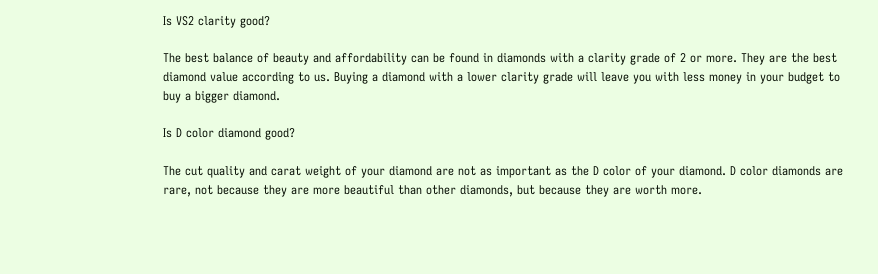Is VS2 clarity good?

The best balance of beauty and affordability can be found in diamonds with a clarity grade of 2 or more. They are the best diamond value according to us. Buying a diamond with a lower clarity grade will leave you with less money in your budget to buy a bigger diamond.

Is D color diamond good?

The cut quality and carat weight of your diamond are not as important as the D color of your diamond. D color diamonds are rare, not because they are more beautiful than other diamonds, but because they are worth more.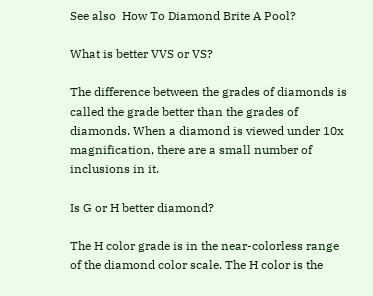See also  How To Diamond Brite A Pool?

What is better VVS or VS?

The difference between the grades of diamonds is called the grade better than the grades of diamonds. When a diamond is viewed under 10x magnification, there are a small number of inclusions in it.

Is G or H better diamond?

The H color grade is in the near-colorless range of the diamond color scale. The H color is the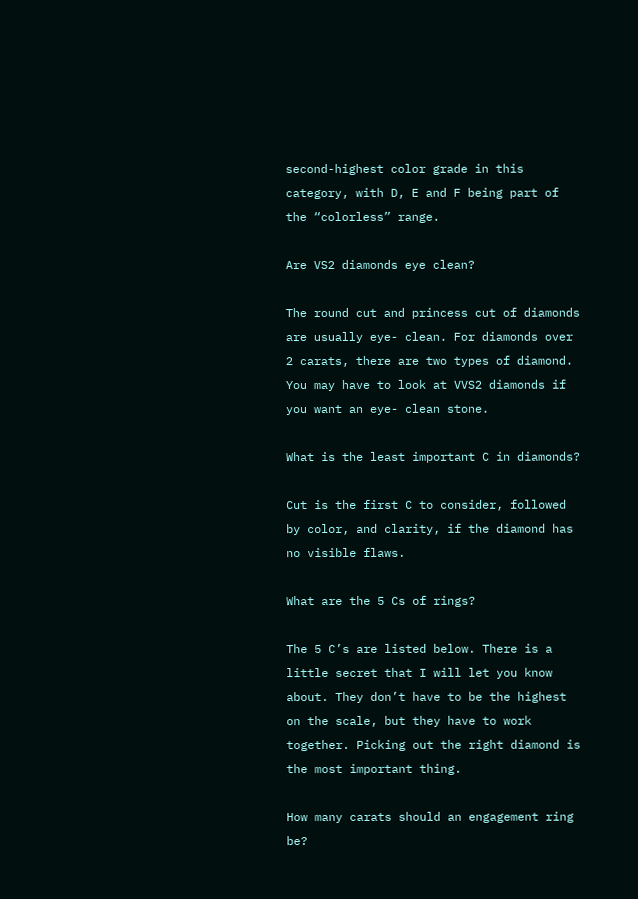second-highest color grade in this category, with D, E and F being part of the “colorless” range.

Are VS2 diamonds eye clean?

The round cut and princess cut of diamonds are usually eye- clean. For diamonds over 2 carats, there are two types of diamond. You may have to look at VVS2 diamonds if you want an eye- clean stone.

What is the least important C in diamonds?

Cut is the first C to consider, followed by color, and clarity, if the diamond has no visible flaws.

What are the 5 Cs of rings?

The 5 C’s are listed below. There is a little secret that I will let you know about. They don’t have to be the highest on the scale, but they have to work together. Picking out the right diamond is the most important thing.

How many carats should an engagement ring be?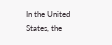In the United States, the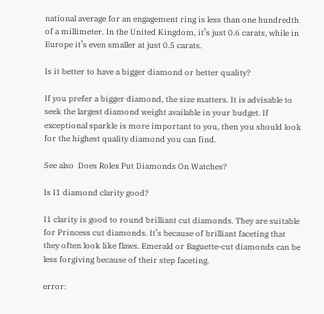national average for an engagement ring is less than one hundredth of a millimeter. In the United Kingdom, it’s just 0.6 carats, while in Europe it’s even smaller at just 0.5 carats.

Is it better to have a bigger diamond or better quality?

If you prefer a bigger diamond, the size matters. It is advisable to seek the largest diamond weight available in your budget. If exceptional sparkle is more important to you, then you should look for the highest quality diamond you can find.

See also  Does Rolex Put Diamonds On Watches?

Is I1 diamond clarity good?

I1 clarity is good to round brilliant cut diamonds. They are suitable for Princess cut diamonds. It’s because of brilliant faceting that they often look like flaws. Emerald or Baguette-cut diamonds can be less forgiving because of their step faceting.

error: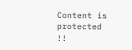Content is protected !!